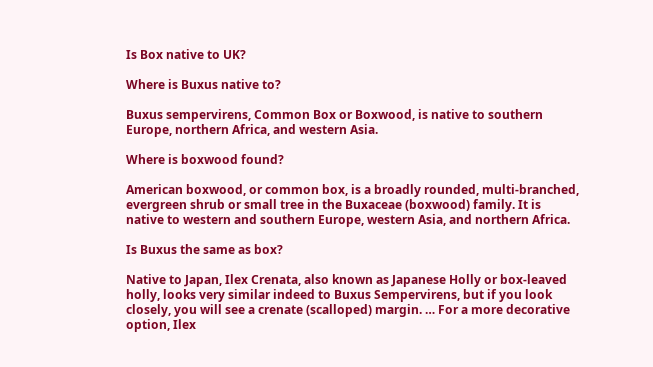Is Box native to UK?

Where is Buxus native to?

Buxus sempervirens, Common Box or Boxwood, is native to southern Europe, northern Africa, and western Asia.

Where is boxwood found?

American boxwood, or common box, is a broadly rounded, multi-branched, evergreen shrub or small tree in the Buxaceae (boxwood) family. It is native to western and southern Europe, western Asia, and northern Africa.

Is Buxus the same as box?

Native to Japan, Ilex Crenata, also known as Japanese Holly or box-leaved holly, looks very similar indeed to Buxus Sempervirens, but if you look closely, you will see a crenate (scalloped) margin. … For a more decorative option, Ilex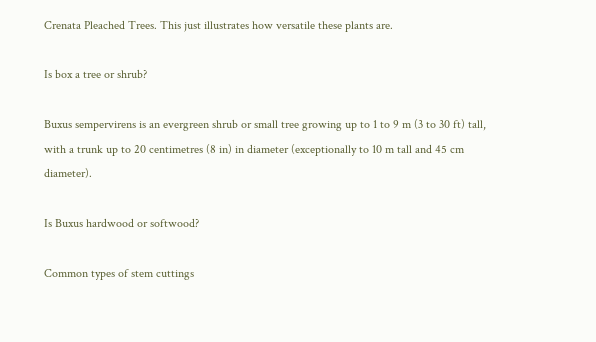Crenata Pleached Trees. This just illustrates how versatile these plants are.

Is box a tree or shrub?

Buxus sempervirens is an evergreen shrub or small tree growing up to 1 to 9 m (3 to 30 ft) tall, with a trunk up to 20 centimetres (8 in) in diameter (exceptionally to 10 m tall and 45 cm diameter).

Is Buxus hardwood or softwood?

Common types of stem cuttings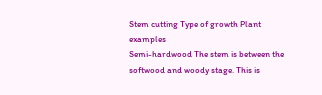Stem cutting Type of growth Plant examples
Semi-hardwood The stem is between the softwood and woody stage. This is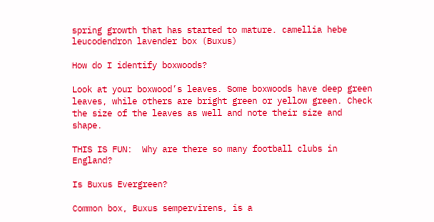spring growth that has started to mature. camellia hebe leucodendron lavender box (Buxus)

How do I identify boxwoods?

Look at your boxwood’s leaves. Some boxwoods have deep green leaves, while others are bright green or yellow green. Check the size of the leaves as well and note their size and shape.

THIS IS FUN:  Why are there so many football clubs in England?

Is Buxus Evergreen?

Common box, Buxus sempervirens, is a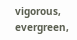vigorous, evergreen,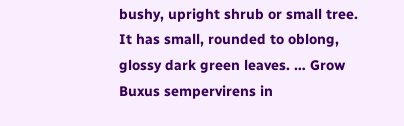bushy, upright shrub or small tree. It has small, rounded to oblong, glossy dark green leaves. … Grow Buxus sempervirens in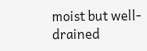moist but well-drained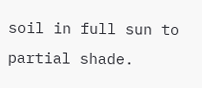soil in full sun to partial shade.